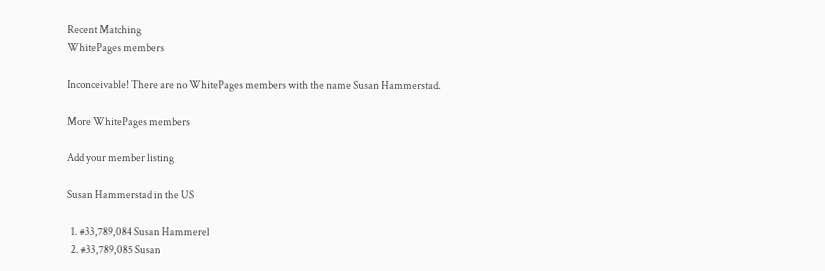Recent Matching
WhitePages members

Inconceivable! There are no WhitePages members with the name Susan Hammerstad.

More WhitePages members

Add your member listing

Susan Hammerstad in the US

  1. #33,789,084 Susan Hammerel
  2. #33,789,085 Susan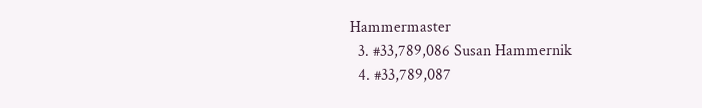Hammermaster
  3. #33,789,086 Susan Hammernik
  4. #33,789,087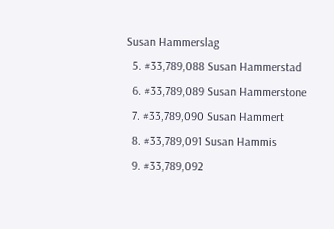Susan Hammerslag
  5. #33,789,088 Susan Hammerstad
  6. #33,789,089 Susan Hammerstone
  7. #33,789,090 Susan Hammert
  8. #33,789,091 Susan Hammis
  9. #33,789,092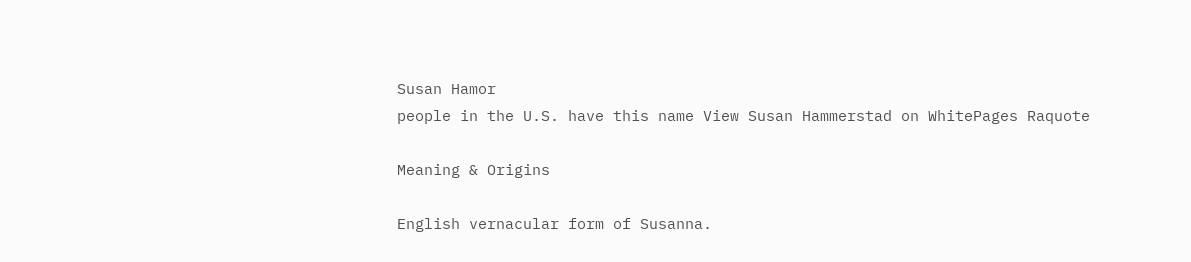Susan Hamor
people in the U.S. have this name View Susan Hammerstad on WhitePages Raquote

Meaning & Origins

English vernacular form of Susanna.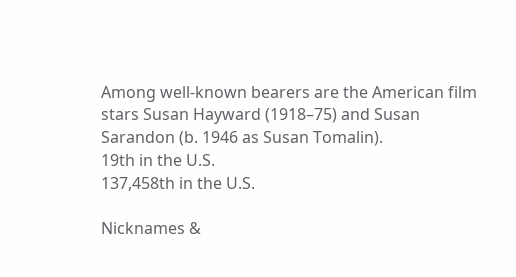Among well-known bearers are the American film stars Susan Hayward (1918–75) and Susan Sarandon (b. 1946 as Susan Tomalin).
19th in the U.S.
137,458th in the U.S.

Nicknames &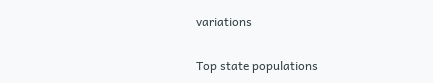variations

Top state populations